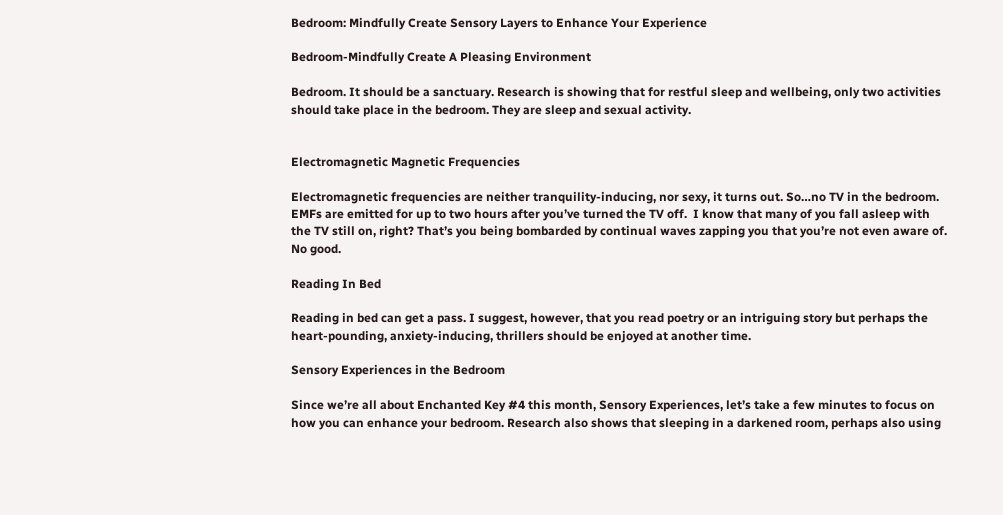Bedroom: Mindfully Create Sensory Layers to Enhance Your Experience

Bedroom-Mindfully Create A Pleasing Environment

Bedroom. It should be a sanctuary. Research is showing that for restful sleep and wellbeing, only two activities should take place in the bedroom. They are sleep and sexual activity.


Electromagnetic Magnetic Frequencies

Electromagnetic frequencies are neither tranquility-inducing, nor sexy, it turns out. So…no TV in the bedroom. EMFs are emitted for up to two hours after you’ve turned the TV off.  I know that many of you fall asleep with the TV still on, right? That’s you being bombarded by continual waves zapping you that you’re not even aware of. No good.

Reading In Bed

Reading in bed can get a pass. I suggest, however, that you read poetry or an intriguing story but perhaps the heart-pounding, anxiety-inducing, thrillers should be enjoyed at another time.

Sensory Experiences in the Bedroom

Since we’re all about Enchanted Key #4 this month, Sensory Experiences, let’s take a few minutes to focus on how you can enhance your bedroom. Research also shows that sleeping in a darkened room, perhaps also using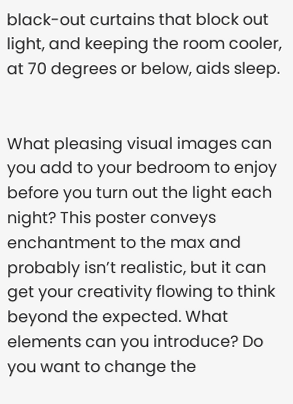black-out curtains that block out light, and keeping the room cooler, at 70 degrees or below, aids sleep.


What pleasing visual images can you add to your bedroom to enjoy before you turn out the light each night? This poster conveys enchantment to the max and probably isn’t realistic, but it can get your creativity flowing to think beyond the expected. What elements can you introduce? Do you want to change the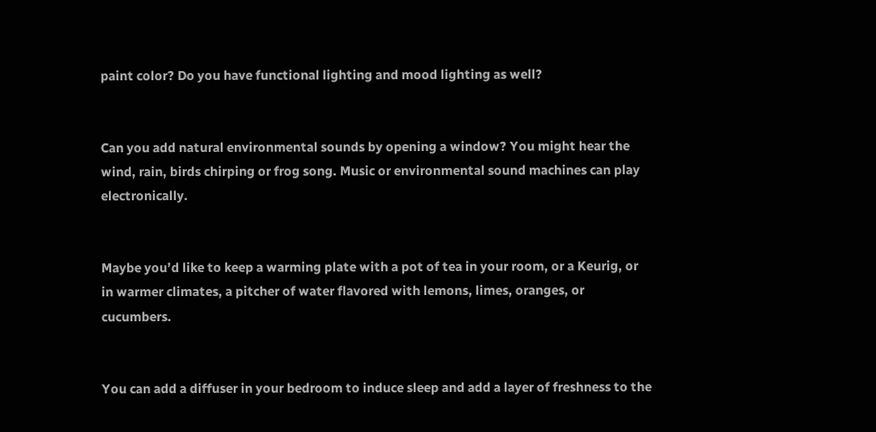paint color? Do you have functional lighting and mood lighting as well?


Can you add natural environmental sounds by opening a window? You might hear the wind, rain, birds chirping or frog song. Music or environmental sound machines can play electronically.


Maybe you’d like to keep a warming plate with a pot of tea in your room, or a Keurig, or in warmer climates, a pitcher of water flavored with lemons, limes, oranges, or cucumbers.


You can add a diffuser in your bedroom to induce sleep and add a layer of freshness to the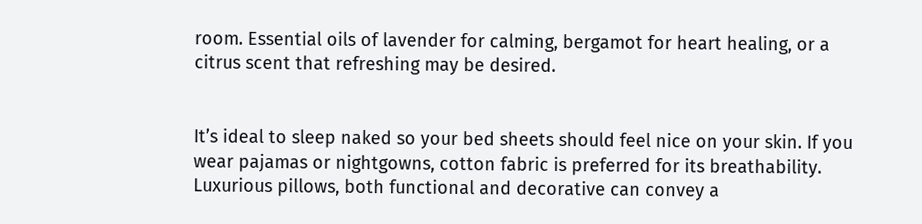room. Essential oils of lavender for calming, bergamot for heart healing, or a citrus scent that refreshing may be desired.


It’s ideal to sleep naked so your bed sheets should feel nice on your skin. If you wear pajamas or nightgowns, cotton fabric is preferred for its breathability. Luxurious pillows, both functional and decorative can convey a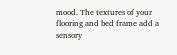mood. The textures of your flooring and bed frame add a sensory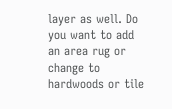layer as well. Do you want to add an area rug or change to hardwoods or tile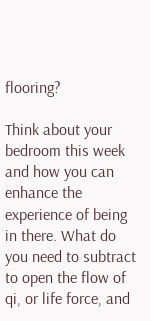flooring?

Think about your bedroom this week and how you can enhance the experience of being in there. What do you need to subtract to open the flow of qi, or life force, and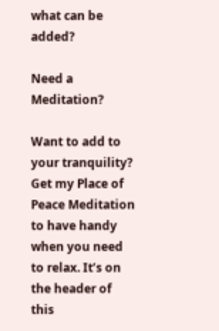what can be added?

Need a Meditation?

Want to add to your tranquility? Get my Place of Peace Meditation to have handy when you need to relax. It’s on the header of this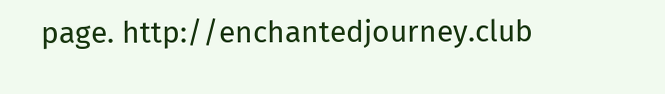page. http://enchantedjourney.club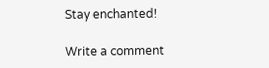Stay enchanted!

Write a comment